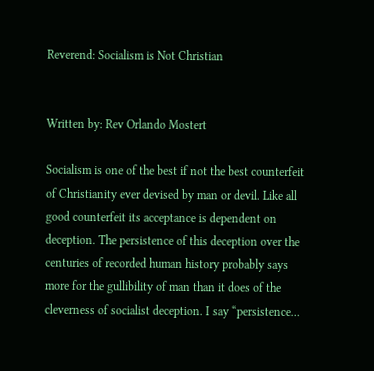Reverend: Socialism is Not Christian


Written by: Rev Orlando Mostert

Socialism is one of the best if not the best counterfeit of Christianity ever devised by man or devil. Like all good counterfeit its acceptance is dependent on deception. The persistence of this deception over the centuries of recorded human history probably says more for the gullibility of man than it does of the cleverness of socialist deception. I say “persistence…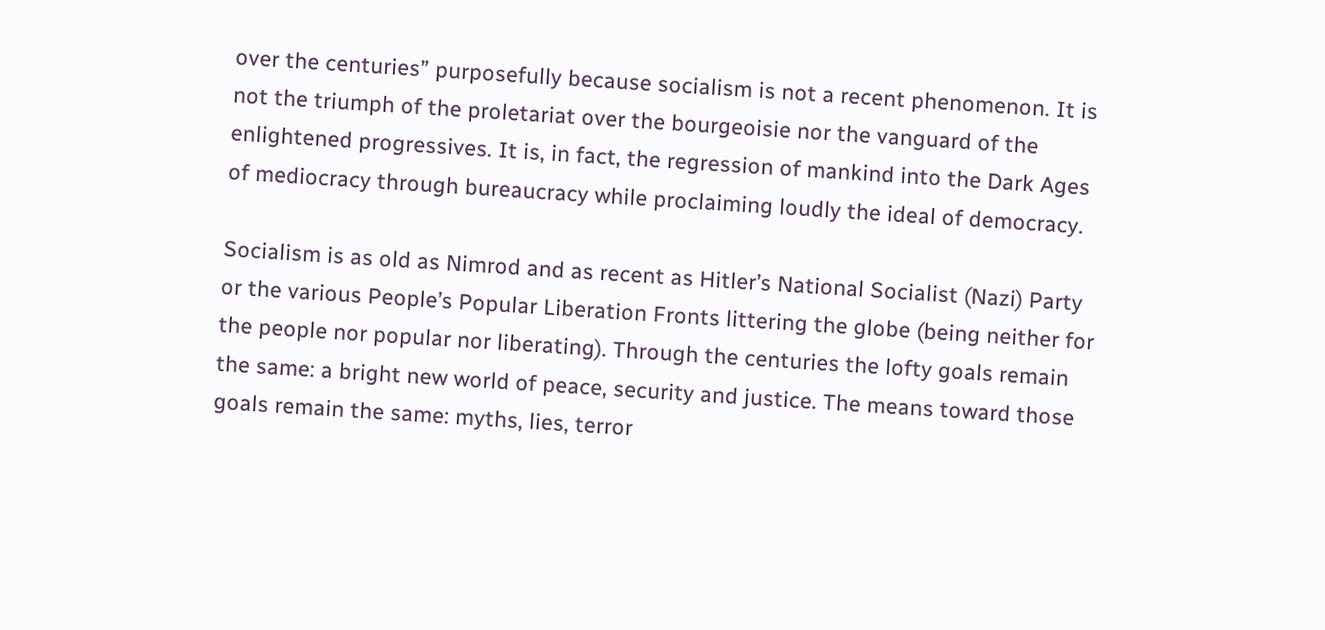over the centuries” purposefully because socialism is not a recent phenomenon. It is not the triumph of the proletariat over the bourgeoisie nor the vanguard of the enlightened progressives. It is, in fact, the regression of mankind into the Dark Ages of mediocracy through bureaucracy while proclaiming loudly the ideal of democracy.

Socialism is as old as Nimrod and as recent as Hitler’s National Socialist (Nazi) Party or the various People’s Popular Liberation Fronts littering the globe (being neither for the people nor popular nor liberating). Through the centuries the lofty goals remain the same: a bright new world of peace, security and justice. The means toward those goals remain the same: myths, lies, terror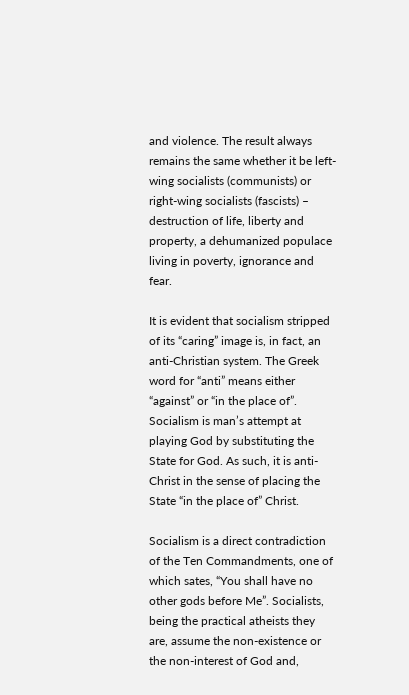and violence. The result always remains the same whether it be left-wing socialists (communists) or right-wing socialists (fascists) – destruction of life, liberty and property, a dehumanized populace living in poverty, ignorance and fear.

It is evident that socialism stripped of its “caring” image is, in fact, an anti-Christian system. The Greek word for “anti” means either “against” or “in the place of”. Socialism is man’s attempt at playing God by substituting the State for God. As such, it is anti-Christ in the sense of placing the State “in the place of” Christ.

Socialism is a direct contradiction of the Ten Commandments, one of which sates, “You shall have no other gods before Me”. Socialists, being the practical atheists they are, assume the non-existence or the non-interest of God and,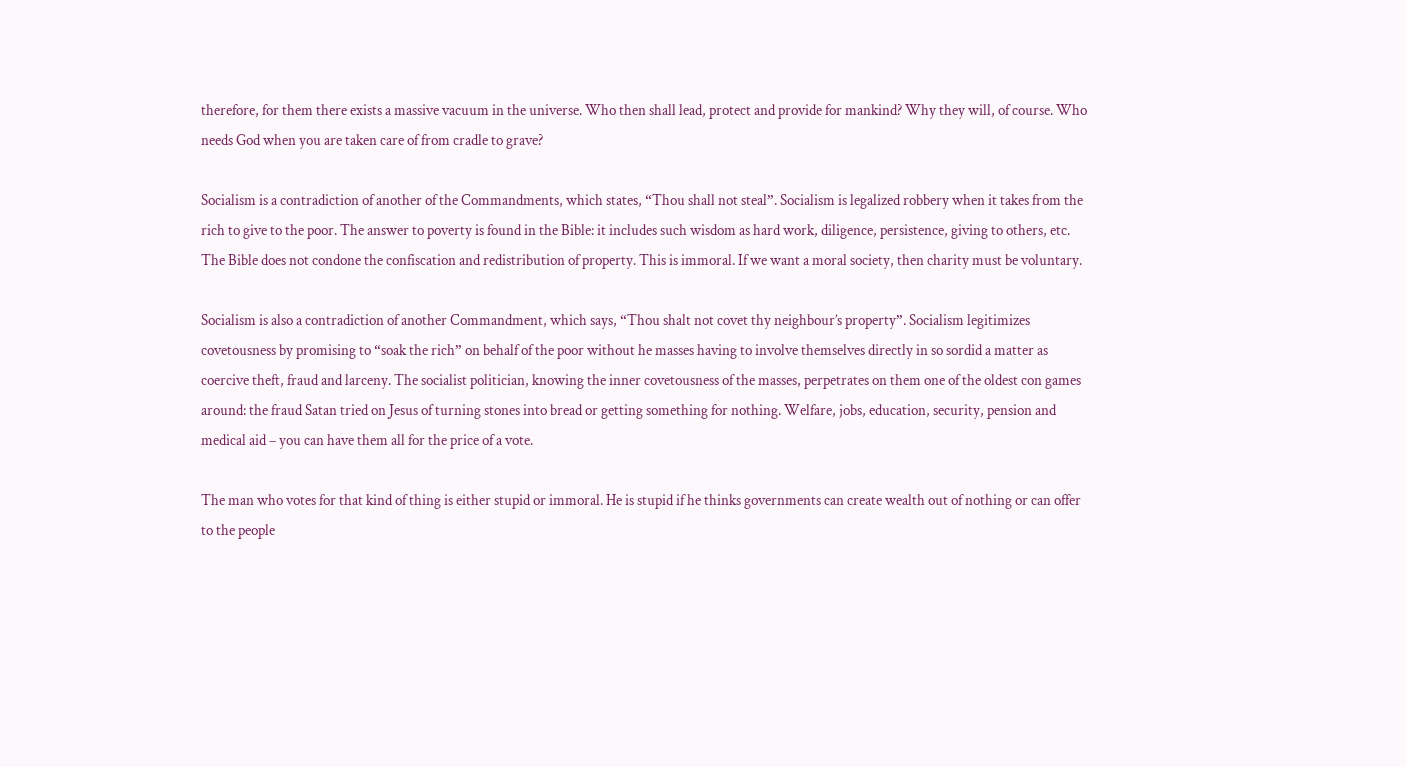therefore, for them there exists a massive vacuum in the universe. Who then shall lead, protect and provide for mankind? Why they will, of course. Who needs God when you are taken care of from cradle to grave?

Socialism is a contradiction of another of the Commandments, which states, “Thou shall not steal”. Socialism is legalized robbery when it takes from the rich to give to the poor. The answer to poverty is found in the Bible: it includes such wisdom as hard work, diligence, persistence, giving to others, etc. The Bible does not condone the confiscation and redistribution of property. This is immoral. If we want a moral society, then charity must be voluntary.

Socialism is also a contradiction of another Commandment, which says, “Thou shalt not covet thy neighbour’s property”. Socialism legitimizes covetousness by promising to “soak the rich” on behalf of the poor without he masses having to involve themselves directly in so sordid a matter as coercive theft, fraud and larceny. The socialist politician, knowing the inner covetousness of the masses, perpetrates on them one of the oldest con games around: the fraud Satan tried on Jesus of turning stones into bread or getting something for nothing. Welfare, jobs, education, security, pension and medical aid – you can have them all for the price of a vote.

The man who votes for that kind of thing is either stupid or immoral. He is stupid if he thinks governments can create wealth out of nothing or can offer to the people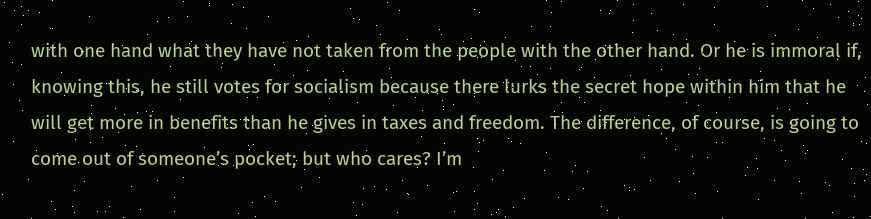with one hand what they have not taken from the people with the other hand. Or he is immoral if, knowing this, he still votes for socialism because there lurks the secret hope within him that he will get more in benefits than he gives in taxes and freedom. The difference, of course, is going to come out of someone’s pocket; but who cares? I’m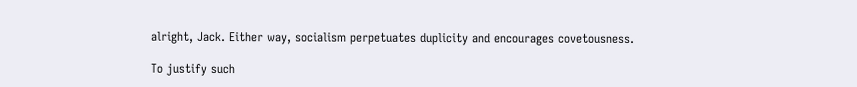alright, Jack. Either way, socialism perpetuates duplicity and encourages covetousness.

To justify such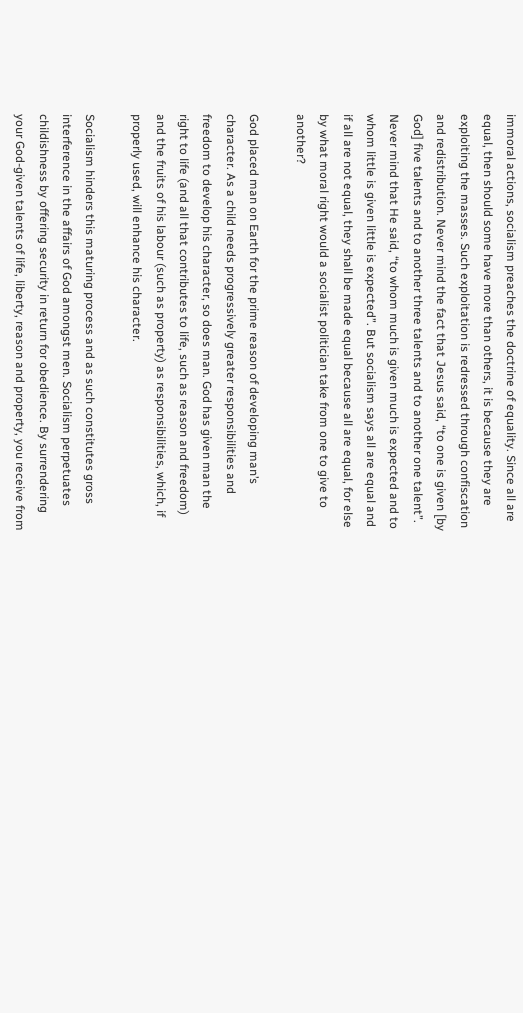immoral actions, socialism preaches the doctrine of equality. Since all are equal, then should some have more than others, it is because they are exploiting the masses. Such exploitation is redressed through confiscation and redistribution. Never mind the fact that Jesus said, “to one is given [by God] five talents and to another three talents and to another one talent”. Never mind that He said, “to whom much is given much is expected and to whom little is given little is expected”. But socialism says all are equal and if all are not equal, they shall be made equal because all are equal, for else by what moral right would a socialist politician take from one to give to another?

God placed man on Earth for the prime reason of developing man’s character. As a child needs progressively greater responsibilities and freedom to develop his character, so does man. God has given man the right to life (and all that contributes to life, such as reason and freedom) and the fruits of his labour (such as property) as responsibilities, which, if properly used, will enhance his character.

Socialism hinders this maturing process and as such constitutes gross interference in the affairs of God amongst men. Socialism perpetuates childishness by offering security in return for obedience. By surrendering your God-given talents of life, liberty, reason and property, you receive from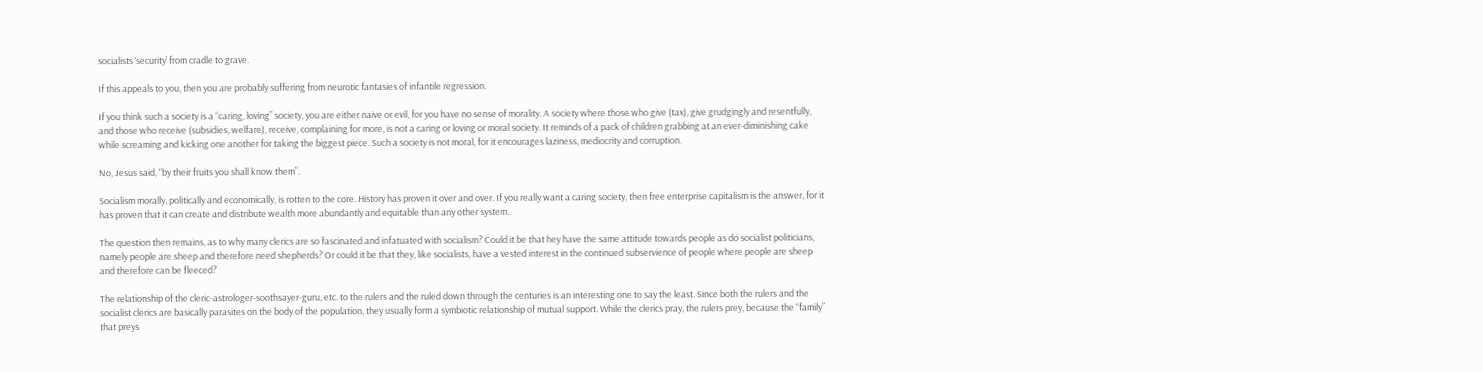socialists ‘security’ from cradle to grave.

If this appeals to you, then you are probably suffering from neurotic fantasies of infantile regression.

If you think such a society is a “caring, loving” society, you are either naive or evil, for you have no sense of morality. A society where those who give (tax), give grudgingly and resentfully, and those who receive (subsidies, welfare), receive, complaining for more, is not a caring or loving or moral society. It reminds of a pack of children grabbing at an ever-diminishing cake while screaming and kicking one another for taking the biggest piece. Such a society is not moral, for it encourages laziness, mediocrity and corruption.

No, Jesus said, “by their fruits you shall know them”.

Socialism morally, politically and economically, is rotten to the core. History has proven it over and over. If you really want a caring society, then free enterprise capitalism is the answer, for it has proven that it can create and distribute wealth more abundantly and equitable than any other system.

The question then remains, as to why many clerics are so fascinated and infatuated with socialism? Could it be that hey have the same attitude towards people as do socialist politicians, namely people are sheep and therefore need shepherds? Or could it be that they, like socialists, have a vested interest in the continued subservience of people where people are sheep and therefore can be fleeced?

The relationship of the cleric-astrologer-soothsayer-guru, etc. to the rulers and the ruled down through the centuries is an interesting one to say the least. Since both the rulers and the socialist clerics are basically parasites on the body of the population, they usually form a symbiotic relationship of mutual support. While the clerics pray, the rulers prey, because the “family” that preys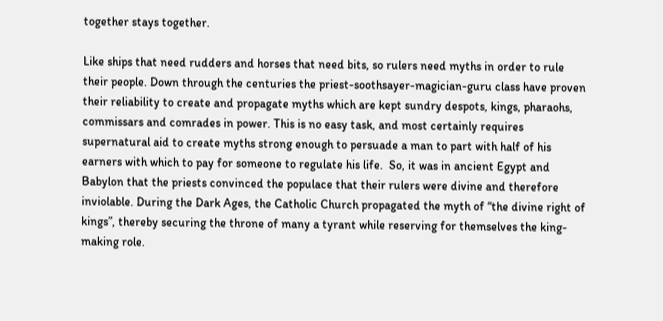together stays together.

Like ships that need rudders and horses that need bits, so rulers need myths in order to rule their people. Down through the centuries the priest-soothsayer-magician-guru class have proven their reliability to create and propagate myths which are kept sundry despots, kings, pharaohs, commissars and comrades in power. This is no easy task, and most certainly requires supernatural aid to create myths strong enough to persuade a man to part with half of his earners with which to pay for someone to regulate his life.  So, it was in ancient Egypt and Babylon that the priests convinced the populace that their rulers were divine and therefore inviolable. During the Dark Ages, the Catholic Church propagated the myth of “the divine right of kings”, thereby securing the throne of many a tyrant while reserving for themselves the king-making role.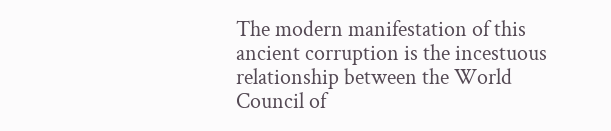The modern manifestation of this ancient corruption is the incestuous relationship between the World Council of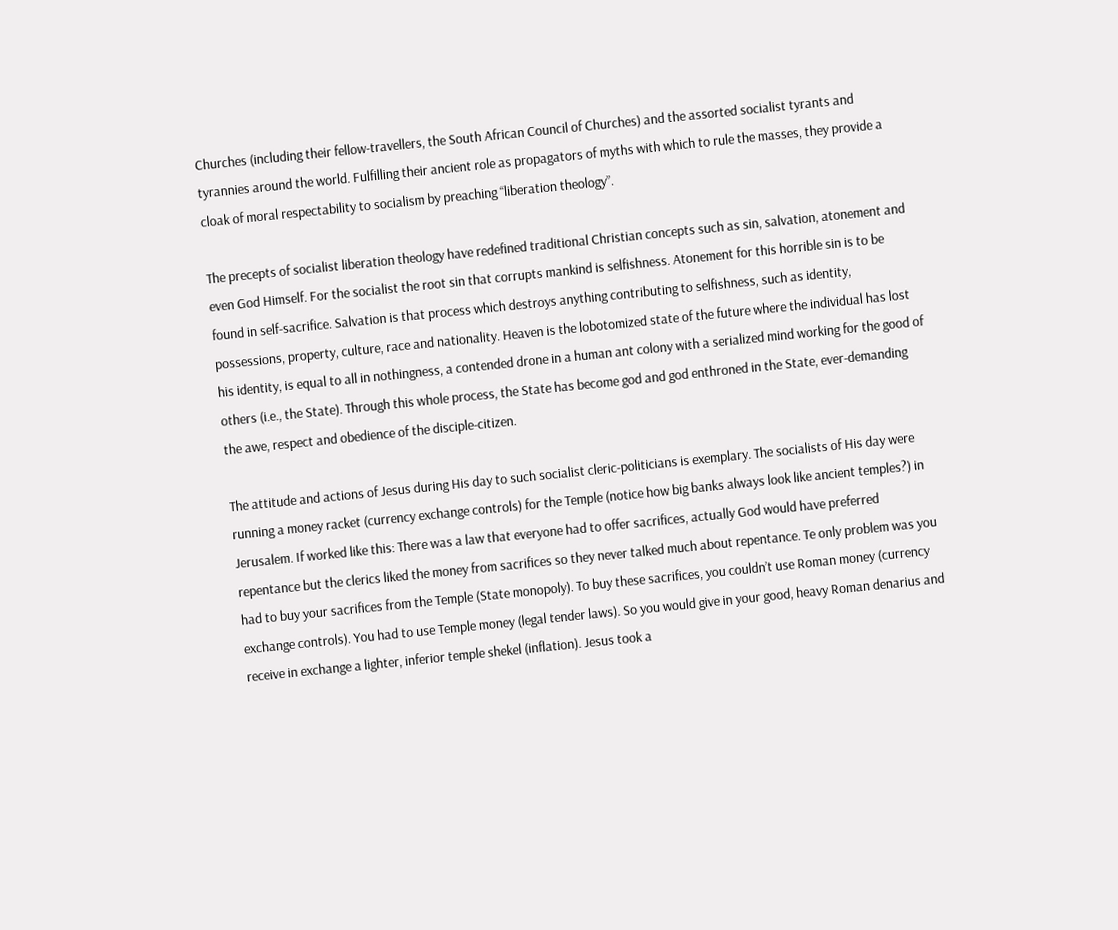Churches (including their fellow-travellers, the South African Council of Churches) and the assorted socialist tyrants and tyrannies around the world. Fulfilling their ancient role as propagators of myths with which to rule the masses, they provide a cloak of moral respectability to socialism by preaching “liberation theology”.

The precepts of socialist liberation theology have redefined traditional Christian concepts such as sin, salvation, atonement and even God Himself. For the socialist the root sin that corrupts mankind is selfishness. Atonement for this horrible sin is to be found in self-sacrifice. Salvation is that process which destroys anything contributing to selfishness, such as identity, possessions, property, culture, race and nationality. Heaven is the lobotomized state of the future where the individual has lost his identity, is equal to all in nothingness, a contended drone in a human ant colony with a serialized mind working for the good of others (i.e., the State). Through this whole process, the State has become god and god enthroned in the State, ever-demanding the awe, respect and obedience of the disciple-citizen.

The attitude and actions of Jesus during His day to such socialist cleric-politicians is exemplary. The socialists of His day were running a money racket (currency exchange controls) for the Temple (notice how big banks always look like ancient temples?) in Jerusalem. If worked like this: There was a law that everyone had to offer sacrifices, actually God would have preferred repentance but the clerics liked the money from sacrifices so they never talked much about repentance. Te only problem was you had to buy your sacrifices from the Temple (State monopoly). To buy these sacrifices, you couldn’t use Roman money (currency exchange controls). You had to use Temple money (legal tender laws). So you would give in your good, heavy Roman denarius and receive in exchange a lighter, inferior temple shekel (inflation). Jesus took a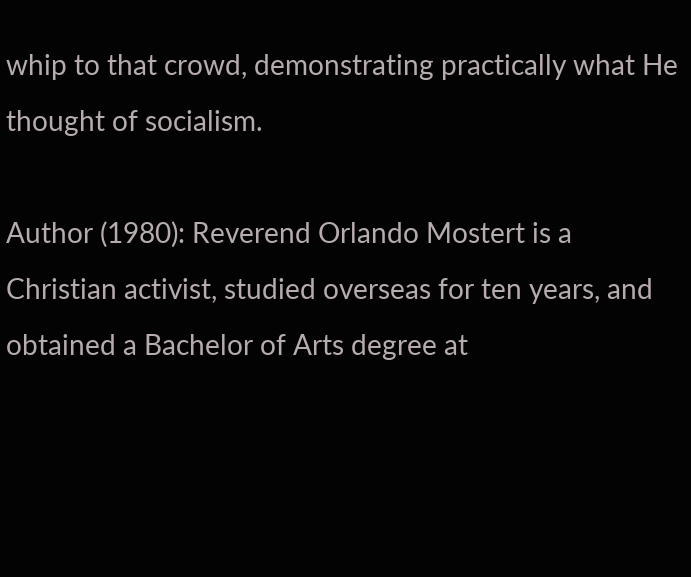whip to that crowd, demonstrating practically what He thought of socialism.

Author (1980): Reverend Orlando Mostert is a Christian activist, studied overseas for ten years, and obtained a Bachelor of Arts degree at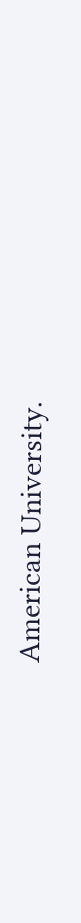American University.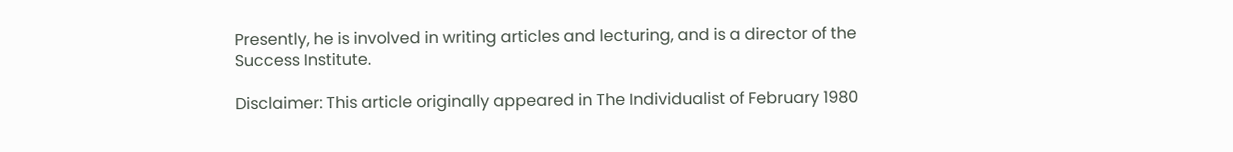Presently, he is involved in writing articles and lecturing, and is a director of the Success Institute.

Disclaimer: This article originally appeared in The Individualist of February 1980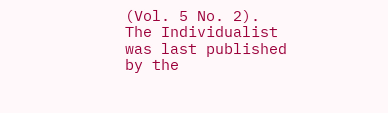(Vol. 5 No. 2). The Individualist was last published by the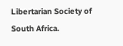Libertarian Society of South Africa.